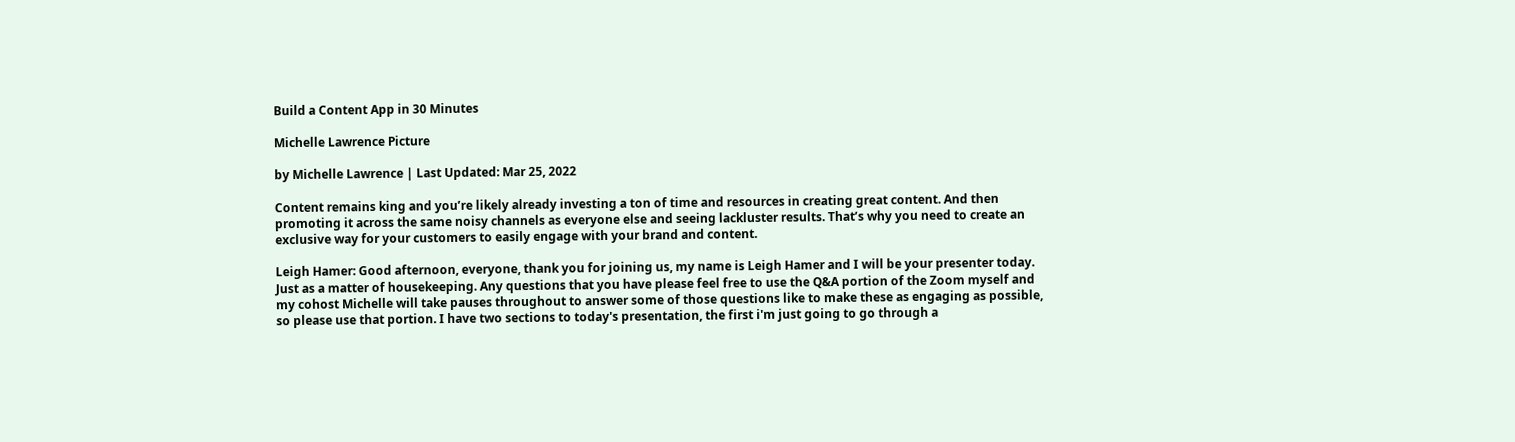Build a Content App in 30 Minutes

Michelle Lawrence Picture

by Michelle Lawrence | Last Updated: Mar 25, 2022

Content remains king and you’re likely already investing a ton of time and resources in creating great content. And then promoting it across the same noisy channels as everyone else and seeing lackluster results. That’s why you need to create an exclusive way for your customers to easily engage with your brand and content.

Leigh Hamer: Good afternoon, everyone, thank you for joining us, my name is Leigh Hamer and I will be your presenter today. Just as a matter of housekeeping. Any questions that you have please feel free to use the Q&A portion of the Zoom myself and my cohost Michelle will take pauses throughout to answer some of those questions like to make these as engaging as possible, so please use that portion. I have two sections to today's presentation, the first i'm just going to go through a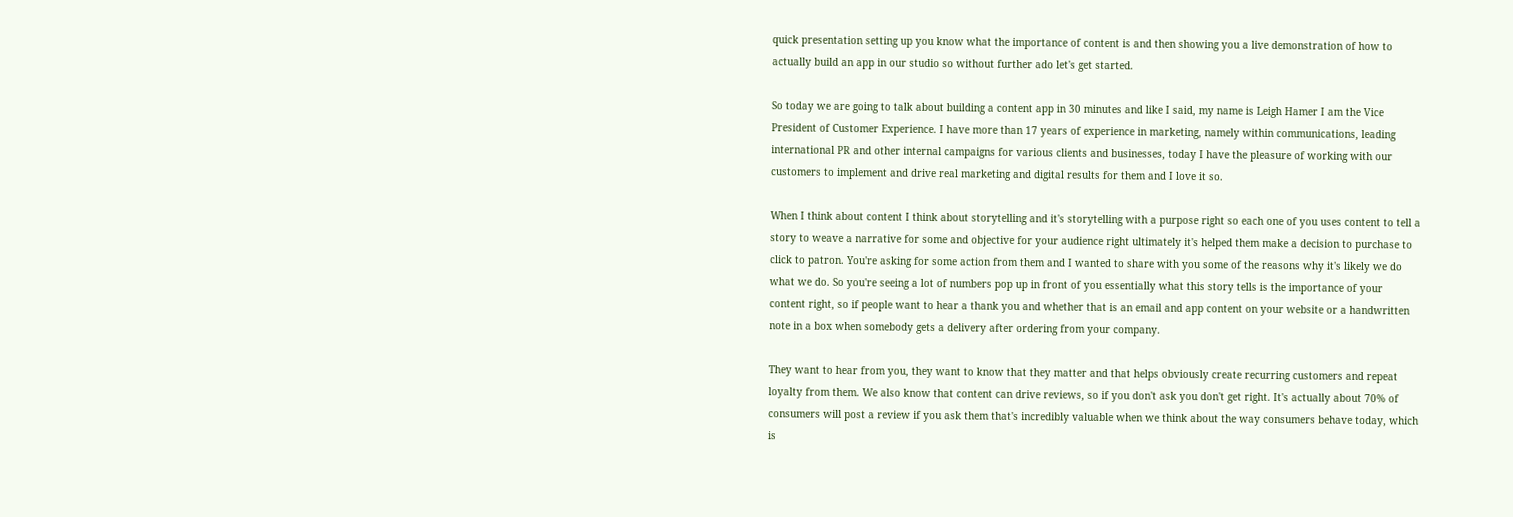quick presentation setting up you know what the importance of content is and then showing you a live demonstration of how to actually build an app in our studio so without further ado let's get started.

So today we are going to talk about building a content app in 30 minutes and like I said, my name is Leigh Hamer I am the Vice President of Customer Experience. I have more than 17 years of experience in marketing, namely within communications, leading international PR and other internal campaigns for various clients and businesses, today I have the pleasure of working with our customers to implement and drive real marketing and digital results for them and I love it so.

When I think about content I think about storytelling and it's storytelling with a purpose right so each one of you uses content to tell a story to weave a narrative for some and objective for your audience right ultimately it's helped them make a decision to purchase to click to patron. You're asking for some action from them and I wanted to share with you some of the reasons why it's likely we do what we do. So you're seeing a lot of numbers pop up in front of you essentially what this story tells is the importance of your content right, so if people want to hear a thank you and whether that is an email and app content on your website or a handwritten note in a box when somebody gets a delivery after ordering from your company.

They want to hear from you, they want to know that they matter and that helps obviously create recurring customers and repeat loyalty from them. We also know that content can drive reviews, so if you don't ask you don't get right. It's actually about 70% of consumers will post a review if you ask them that's incredibly valuable when we think about the way consumers behave today, which is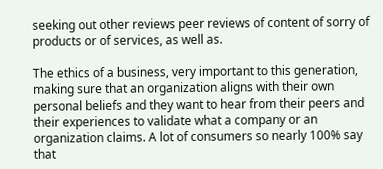seeking out other reviews peer reviews of content of sorry of products or of services, as well as.

The ethics of a business, very important to this generation, making sure that an organization aligns with their own personal beliefs and they want to hear from their peers and their experiences to validate what a company or an organization claims. A lot of consumers so nearly 100% say that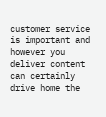customer service is important and however you deliver content can certainly drive home the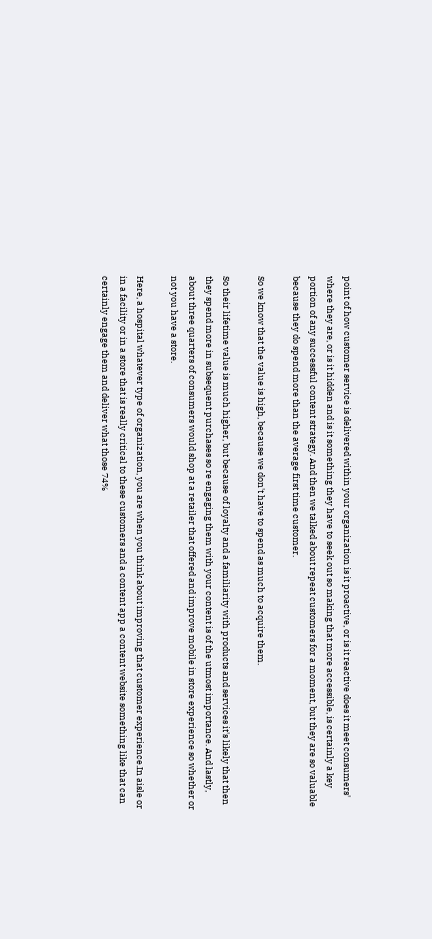point of how customer service is delivered within your organization is it proactive, or is it reactive does it meet consumers' where they are, or is it hidden and is it something they have to seek out so making that more accessible, is certainly a key portion of any successful content strategy. And then we talked about repeat customers for a moment, but they are so valuable because they do spend more than the average first time customer.

So we know that the value is high, because we don't have to spend as much to acquire them.

So their lifetime value is much higher, but because of loyalty and a familiarity with products and services it's likely that then they spend more in subsequent purchases so re engaging them with your content is of the utmost importance. And lastly, about three quarters of consumers would shop at a retailer that offered and improve mobile in store experience so whether or not you have a store.

Here, a hospital whatever type of organization, you are when you think about improving that customer experience.In aisle or in a facility or in a store that is really critical to these customers and a content app a content website something like that can certainly engage them and deliver what those 74%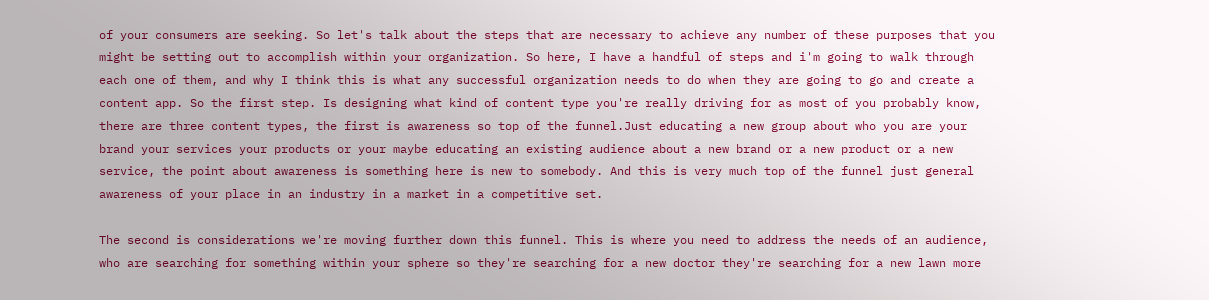of your consumers are seeking. So let's talk about the steps that are necessary to achieve any number of these purposes that you might be setting out to accomplish within your organization. So here, I have a handful of steps and i'm going to walk through each one of them, and why I think this is what any successful organization needs to do when they are going to go and create a content app. So the first step. Is designing what kind of content type you're really driving for as most of you probably know, there are three content types, the first is awareness so top of the funnel.Just educating a new group about who you are your brand your services your products or your maybe educating an existing audience about a new brand or a new product or a new service, the point about awareness is something here is new to somebody. And this is very much top of the funnel just general awareness of your place in an industry in a market in a competitive set.

The second is considerations we're moving further down this funnel. This is where you need to address the needs of an audience, who are searching for something within your sphere so they're searching for a new doctor they're searching for a new lawn more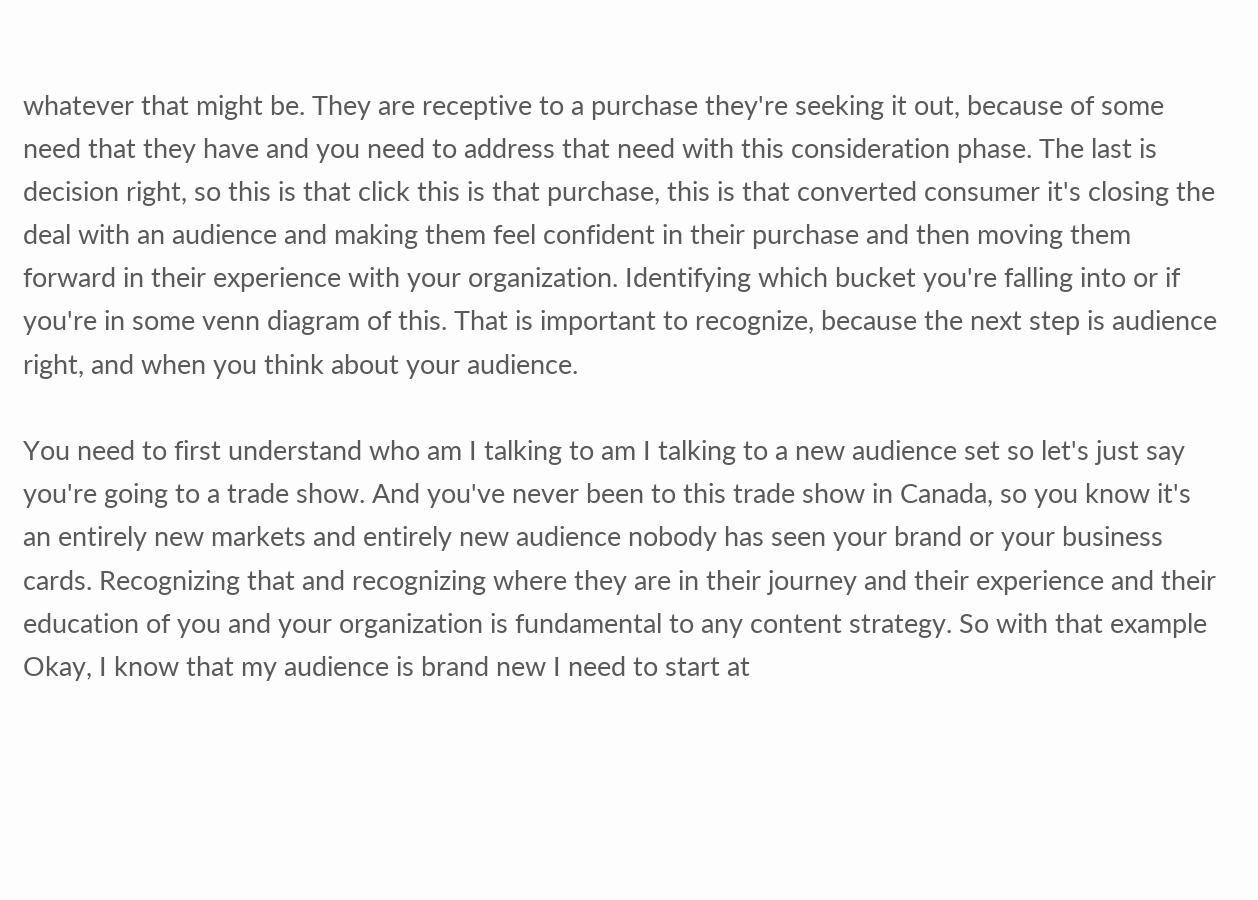whatever that might be. They are receptive to a purchase they're seeking it out, because of some need that they have and you need to address that need with this consideration phase. The last is decision right, so this is that click this is that purchase, this is that converted consumer it's closing the deal with an audience and making them feel confident in their purchase and then moving them forward in their experience with your organization. Identifying which bucket you're falling into or if you're in some venn diagram of this. That is important to recognize, because the next step is audience right, and when you think about your audience.

You need to first understand who am I talking to am I talking to a new audience set so let's just say you're going to a trade show. And you've never been to this trade show in Canada, so you know it's an entirely new markets and entirely new audience nobody has seen your brand or your business cards. Recognizing that and recognizing where they are in their journey and their experience and their education of you and your organization is fundamental to any content strategy. So with that example Okay, I know that my audience is brand new I need to start at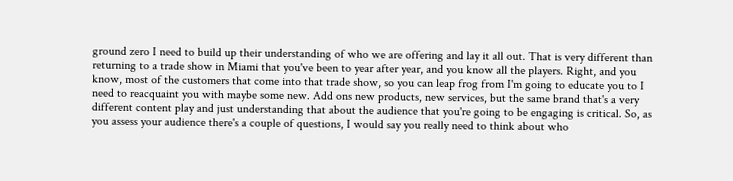ground zero I need to build up their understanding of who we are offering and lay it all out. That is very different than returning to a trade show in Miami that you've been to year after year, and you know all the players. Right, and you know, most of the customers that come into that trade show, so you can leap frog from I'm going to educate you to I need to reacquaint you with maybe some new. Add ons new products, new services, but the same brand that's a very different content play and just understanding that about the audience that you're going to be engaging is critical. So, as you assess your audience there's a couple of questions, I would say you really need to think about who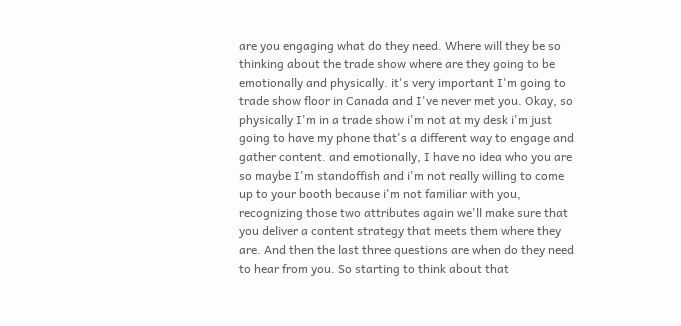are you engaging what do they need. Where will they be so thinking about the trade show where are they going to be emotionally and physically. it's very important I'm going to trade show floor in Canada and I've never met you. Okay, so physically I'm in a trade show i'm not at my desk i'm just going to have my phone that's a different way to engage and gather content. and emotionally, I have no idea who you are so maybe I'm standoffish and i'm not really willing to come up to your booth because i'm not familiar with you, recognizing those two attributes again we'll make sure that you deliver a content strategy that meets them where they are. And then the last three questions are when do they need to hear from you. So starting to think about that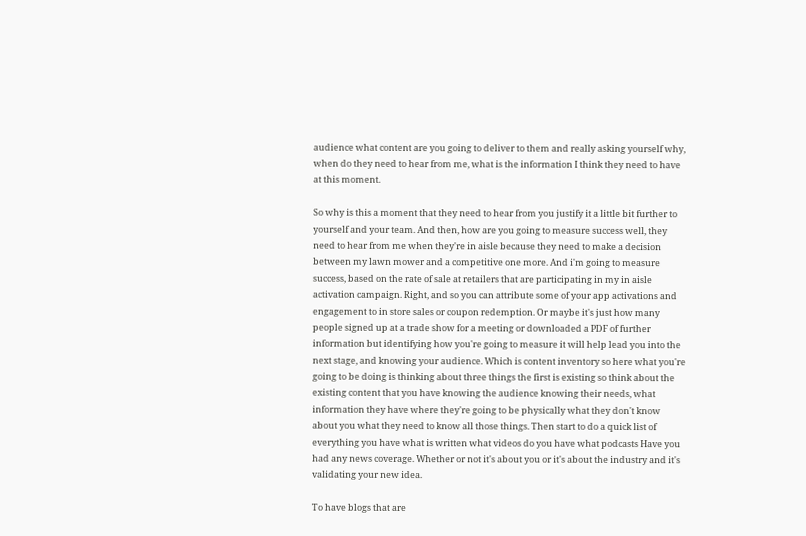audience what content are you going to deliver to them and really asking yourself why, when do they need to hear from me, what is the information I think they need to have at this moment.

So why is this a moment that they need to hear from you justify it a little bit further to yourself and your team. And then, how are you going to measure success well, they need to hear from me when they're in aisle because they need to make a decision between my lawn mower and a competitive one more. And i'm going to measure success, based on the rate of sale at retailers that are participating in my in aisle activation campaign. Right, and so you can attribute some of your app activations and engagement to in store sales or coupon redemption. Or maybe it's just how many people signed up at a trade show for a meeting or downloaded a PDF of further information but identifying how you're going to measure it will help lead you into the next stage, and knowing your audience. Which is content inventory so here what you're going to be doing is thinking about three things the first is existing so think about the existing content that you have knowing the audience knowing their needs, what information they have where they're going to be physically what they don't know about you what they need to know all those things. Then start to do a quick list of everything you have what is written what videos do you have what podcasts Have you had any news coverage. Whether or not it's about you or it's about the industry and it's validating your new idea.

To have blogs that are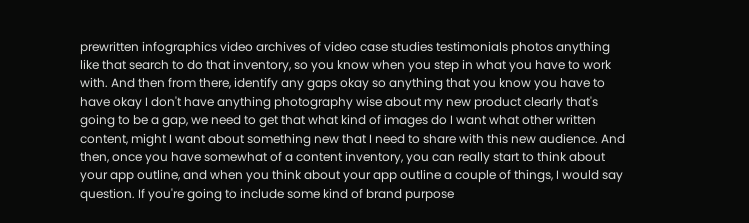prewritten infographics video archives of video case studies testimonials photos anything like that search to do that inventory, so you know when you step in what you have to work with. And then from there, identify any gaps okay so anything that you know you have to have okay I don't have anything photography wise about my new product clearly that's going to be a gap, we need to get that what kind of images do I want what other written content, might I want about something new that I need to share with this new audience. And then, once you have somewhat of a content inventory, you can really start to think about your app outline, and when you think about your app outline a couple of things, I would say question. If you're going to include some kind of brand purpose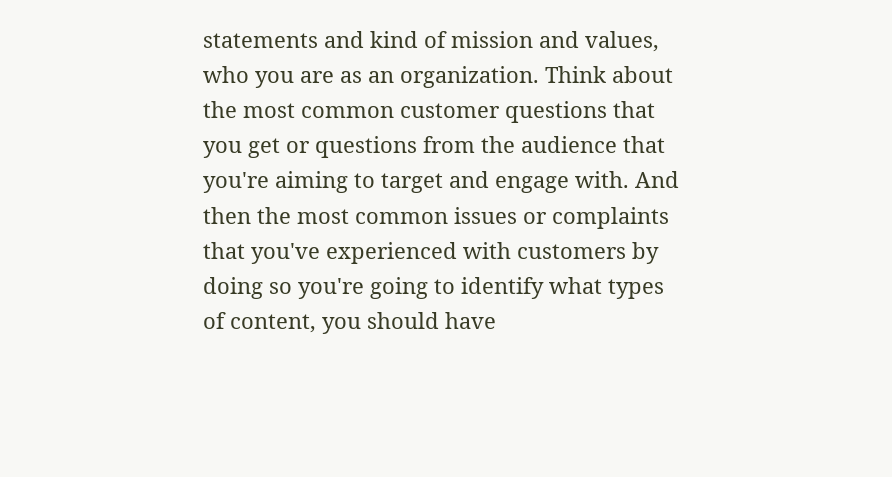statements and kind of mission and values, who you are as an organization. Think about the most common customer questions that you get or questions from the audience that you're aiming to target and engage with. And then the most common issues or complaints that you've experienced with customers by doing so you're going to identify what types of content, you should have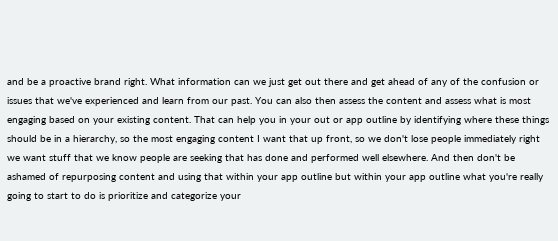and be a proactive brand right. What information can we just get out there and get ahead of any of the confusion or issues that we've experienced and learn from our past. You can also then assess the content and assess what is most engaging based on your existing content. That can help you in your out or app outline by identifying where these things should be in a hierarchy, so the most engaging content I want that up front, so we don't lose people immediately right we want stuff that we know people are seeking that has done and performed well elsewhere. And then don't be ashamed of repurposing content and using that within your app outline but within your app outline what you're really going to start to do is prioritize and categorize your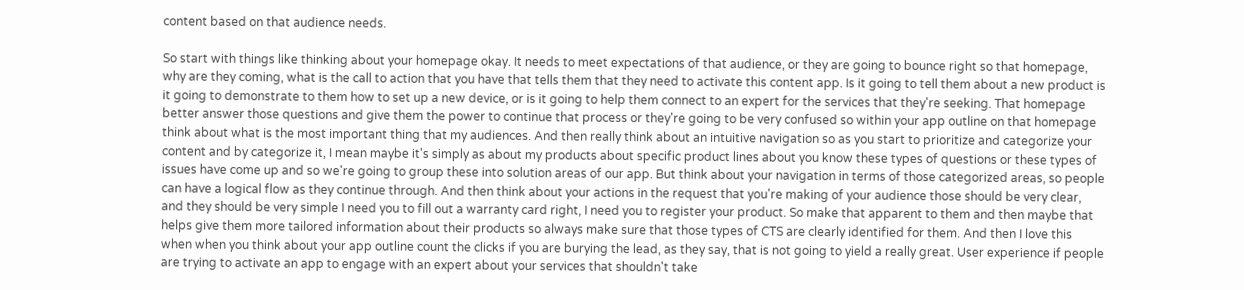content based on that audience needs.

So start with things like thinking about your homepage okay. It needs to meet expectations of that audience, or they are going to bounce right so that homepage, why are they coming, what is the call to action that you have that tells them that they need to activate this content app. Is it going to tell them about a new product is it going to demonstrate to them how to set up a new device, or is it going to help them connect to an expert for the services that they're seeking. That homepage better answer those questions and give them the power to continue that process or they're going to be very confused so within your app outline on that homepage think about what is the most important thing that my audiences. And then really think about an intuitive navigation so as you start to prioritize and categorize your content and by categorize it, I mean maybe it's simply as about my products about specific product lines about you know these types of questions or these types of issues have come up and so we're going to group these into solution areas of our app. But think about your navigation in terms of those categorized areas, so people can have a logical flow as they continue through. And then think about your actions in the request that you're making of your audience those should be very clear, and they should be very simple I need you to fill out a warranty card right, I need you to register your product. So make that apparent to them and then maybe that helps give them more tailored information about their products so always make sure that those types of CTS are clearly identified for them. And then I love this when when you think about your app outline count the clicks if you are burying the lead, as they say, that is not going to yield a really great. User experience if people are trying to activate an app to engage with an expert about your services that shouldn't take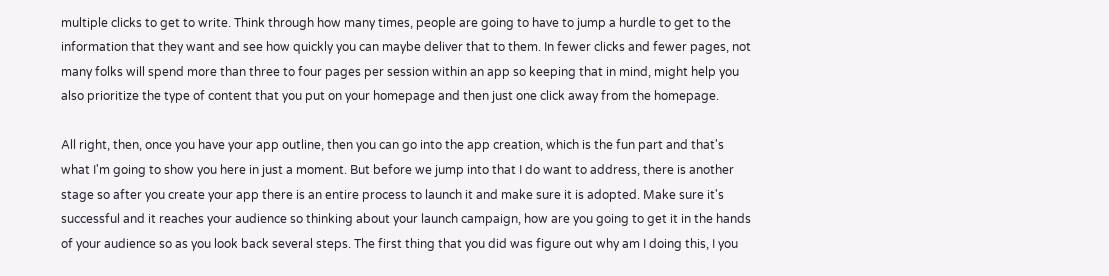multiple clicks to get to write. Think through how many times, people are going to have to jump a hurdle to get to the information that they want and see how quickly you can maybe deliver that to them. In fewer clicks and fewer pages, not many folks will spend more than three to four pages per session within an app so keeping that in mind, might help you also prioritize the type of content that you put on your homepage and then just one click away from the homepage.

All right, then, once you have your app outline, then you can go into the app creation, which is the fun part and that's what I'm going to show you here in just a moment. But before we jump into that I do want to address, there is another stage so after you create your app there is an entire process to launch it and make sure it is adopted. Make sure it's successful and it reaches your audience so thinking about your launch campaign, how are you going to get it in the hands of your audience so as you look back several steps. The first thing that you did was figure out why am I doing this, I you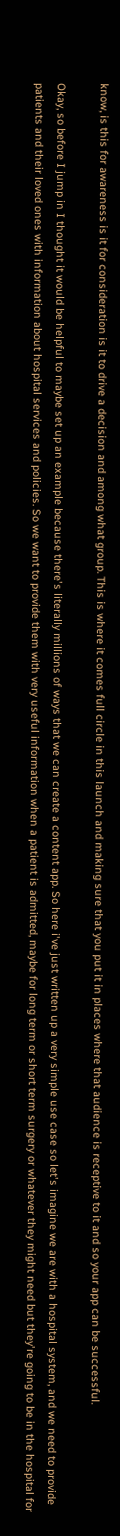know, is this for awareness is it for consideration is it to drive a decision and among what group. This is where it comes full circle in this launch and making sure that you put it in places where that audience is receptive to it and so your app can be successful.

Okay, so before I jump in I thought it would be helpful to maybe set up an example because there's literally millions of ways that we can create a content app. So here i've just written up a very simple use case so let's imagine we are with a hospital system, and we need to provide patients and their loved ones with information about hospital services and policies. So we want to provide them with very useful information when a patient is admitted, maybe for long term or short term surgery or whatever they might need but they're going to be in the hospital for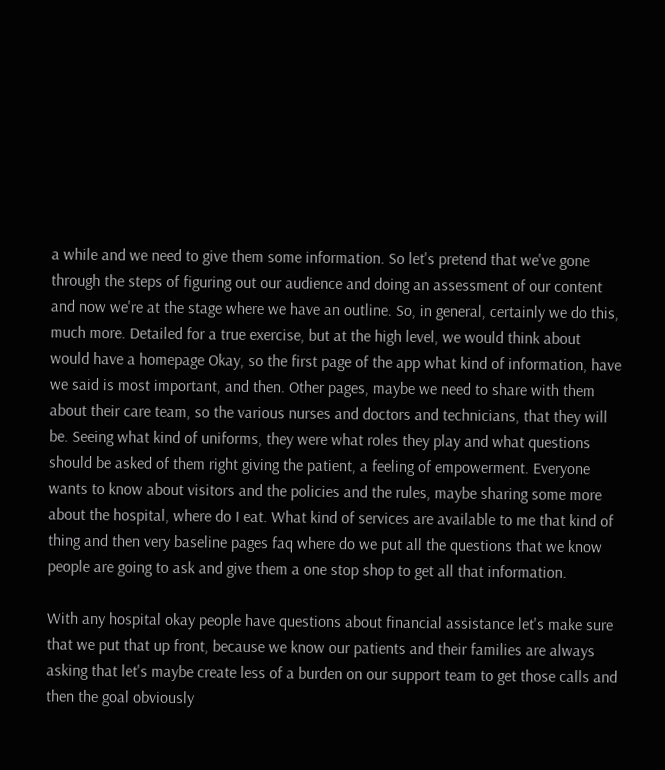a while and we need to give them some information. So let's pretend that we've gone through the steps of figuring out our audience and doing an assessment of our content and now we're at the stage where we have an outline. So, in general, certainly we do this, much more. Detailed for a true exercise, but at the high level, we would think about would have a homepage Okay, so the first page of the app what kind of information, have we said is most important, and then. Other pages, maybe we need to share with them about their care team, so the various nurses and doctors and technicians, that they will be. Seeing what kind of uniforms, they were what roles they play and what questions should be asked of them right giving the patient, a feeling of empowerment. Everyone wants to know about visitors and the policies and the rules, maybe sharing some more about the hospital, where do I eat. What kind of services are available to me that kind of thing and then very baseline pages faq where do we put all the questions that we know people are going to ask and give them a one stop shop to get all that information.

With any hospital okay people have questions about financial assistance let's make sure that we put that up front, because we know our patients and their families are always asking that let's maybe create less of a burden on our support team to get those calls and then the goal obviously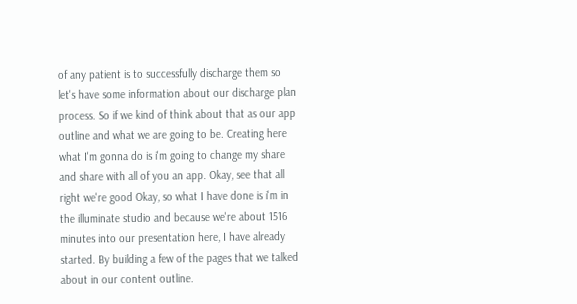of any patient is to successfully discharge them so let's have some information about our discharge plan process. So if we kind of think about that as our app outline and what we are going to be. Creating here what I'm gonna do is i'm going to change my share and share with all of you an app. Okay, see that all right we're good Okay, so what I have done is i'm in the illuminate studio and because we're about 1516 minutes into our presentation here, I have already started. By building a few of the pages that we talked about in our content outline.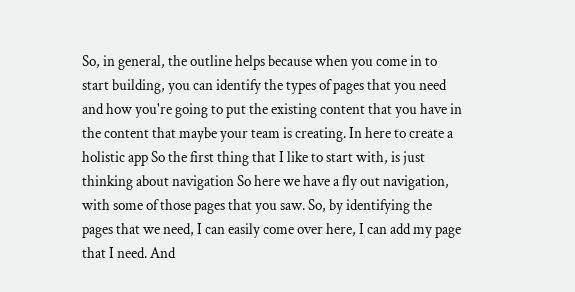So, in general, the outline helps because when you come in to start building, you can identify the types of pages that you need and how you're going to put the existing content that you have in the content that maybe your team is creating. In here to create a holistic app So the first thing that I like to start with, is just thinking about navigation So here we have a fly out navigation, with some of those pages that you saw. So, by identifying the pages that we need, I can easily come over here, I can add my page that I need. And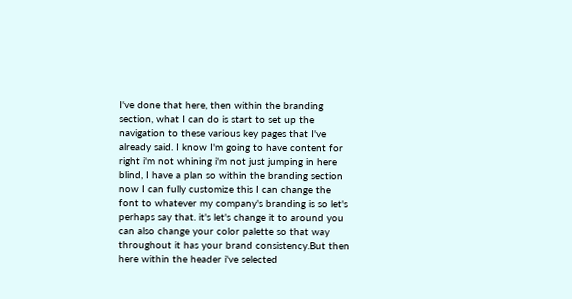I've done that here, then within the branding section, what I can do is start to set up the navigation to these various key pages that I've already said. I know I'm going to have content for right i'm not whining i'm not just jumping in here blind, I have a plan so within the branding section now I can fully customize this I can change the font to whatever my company's branding is so let's perhaps say that. it's let's change it to around you can also change your color palette so that way throughout it has your brand consistency.But then here within the header i've selected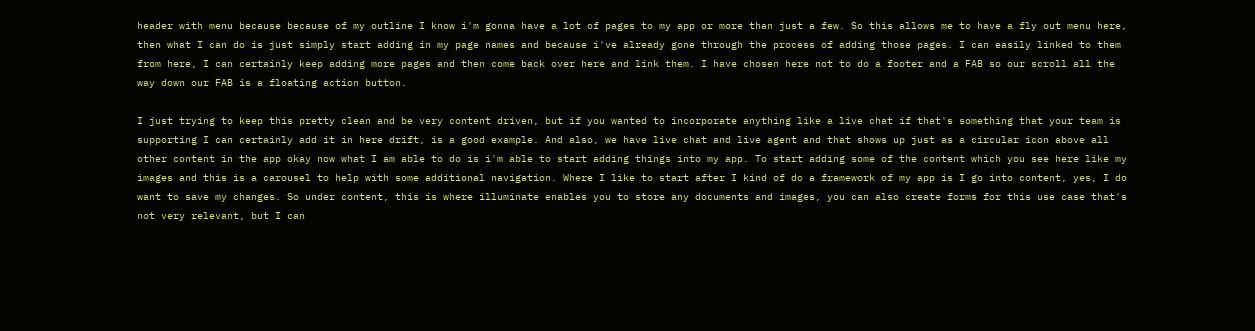header with menu because because of my outline I know i'm gonna have a lot of pages to my app or more than just a few. So this allows me to have a fly out menu here, then what I can do is just simply start adding in my page names and because i've already gone through the process of adding those pages. I can easily linked to them from here, I can certainly keep adding more pages and then come back over here and link them. I have chosen here not to do a footer and a FAB so our scroll all the way down our FAB is a floating action button.

I just trying to keep this pretty clean and be very content driven, but if you wanted to incorporate anything like a live chat if that's something that your team is supporting I can certainly add it in here drift, is a good example. And also, we have live chat and live agent and that shows up just as a circular icon above all other content in the app okay now what I am able to do is i'm able to start adding things into my app. To start adding some of the content which you see here like my images and this is a carousel to help with some additional navigation. Where I like to start after I kind of do a framework of my app is I go into content, yes, I do want to save my changes. So under content, this is where illuminate enables you to store any documents and images, you can also create forms for this use case that's not very relevant, but I can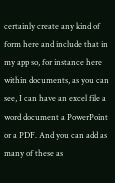certainly create any kind of form here and include that in my app so, for instance here within documents, as you can see, I can have an excel file a word document a PowerPoint or a PDF. And you can add as many of these as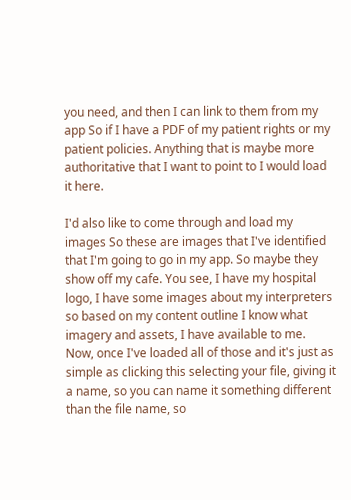you need, and then I can link to them from my app So if I have a PDF of my patient rights or my patient policies. Anything that is maybe more authoritative that I want to point to I would load it here.

I'd also like to come through and load my images So these are images that I've identified that I'm going to go in my app. So maybe they show off my cafe. You see, I have my hospital logo, I have some images about my interpreters so based on my content outline I know what imagery and assets, I have available to me. Now, once I've loaded all of those and it's just as simple as clicking this selecting your file, giving it a name, so you can name it something different than the file name, so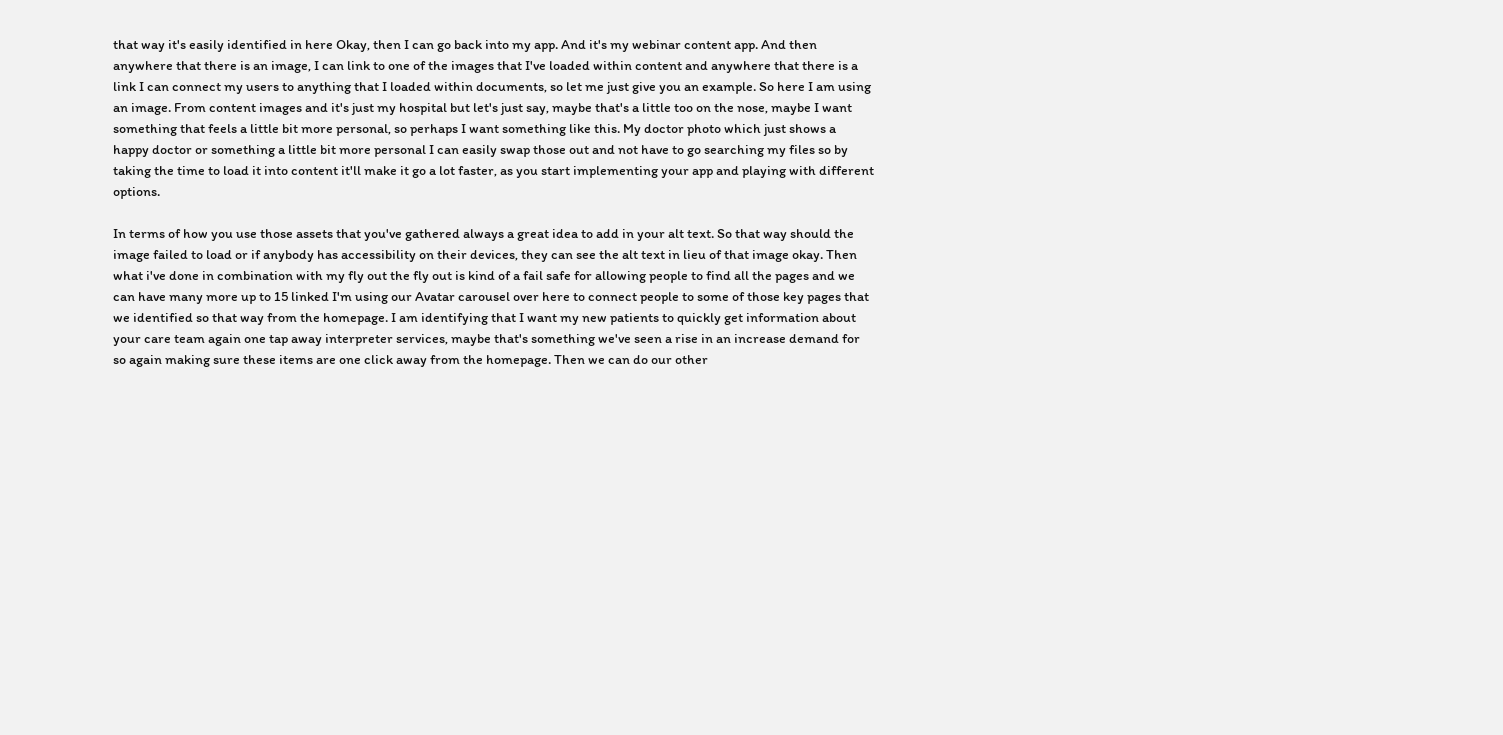that way it's easily identified in here Okay, then I can go back into my app. And it's my webinar content app. And then anywhere that there is an image, I can link to one of the images that I've loaded within content and anywhere that there is a link I can connect my users to anything that I loaded within documents, so let me just give you an example. So here I am using an image. From content images and it's just my hospital but let's just say, maybe that's a little too on the nose, maybe I want something that feels a little bit more personal, so perhaps I want something like this. My doctor photo which just shows a happy doctor or something a little bit more personal I can easily swap those out and not have to go searching my files so by taking the time to load it into content it'll make it go a lot faster, as you start implementing your app and playing with different options.

In terms of how you use those assets that you've gathered always a great idea to add in your alt text. So that way should the image failed to load or if anybody has accessibility on their devices, they can see the alt text in lieu of that image okay. Then what i've done in combination with my fly out the fly out is kind of a fail safe for allowing people to find all the pages and we can have many more up to 15 linked I'm using our Avatar carousel over here to connect people to some of those key pages that we identified so that way from the homepage. I am identifying that I want my new patients to quickly get information about your care team again one tap away interpreter services, maybe that's something we've seen a rise in an increase demand for so again making sure these items are one click away from the homepage. Then we can do our other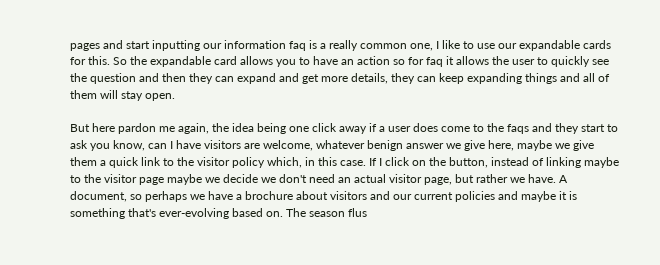pages and start inputting our information faq is a really common one, I like to use our expandable cards for this. So the expandable card allows you to have an action so for faq it allows the user to quickly see the question and then they can expand and get more details, they can keep expanding things and all of them will stay open.

But here pardon me again, the idea being one click away if a user does come to the faqs and they start to ask you know, can I have visitors are welcome, whatever benign answer we give here, maybe we give them a quick link to the visitor policy which, in this case. If I click on the button, instead of linking maybe to the visitor page maybe we decide we don't need an actual visitor page, but rather we have. A document, so perhaps we have a brochure about visitors and our current policies and maybe it is something that's ever-evolving based on. The season flus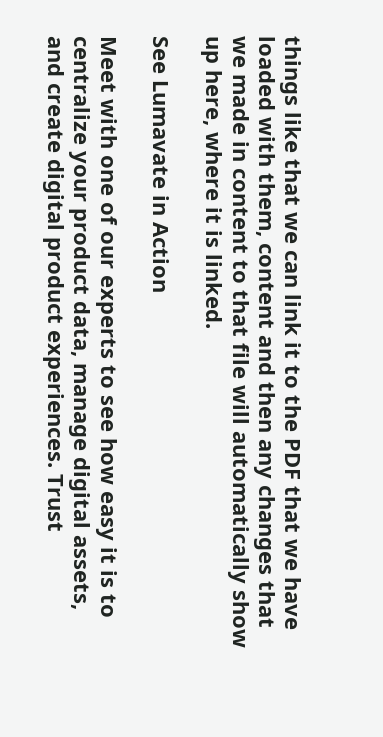things like that we can link it to the PDF that we have loaded with them, content and then any changes that we made in content to that file will automatically show up here, where it is linked.

See Lumavate in Action

Meet with one of our experts to see how easy it is to centralize your product data, manage digital assets, and create digital product experiences. Trust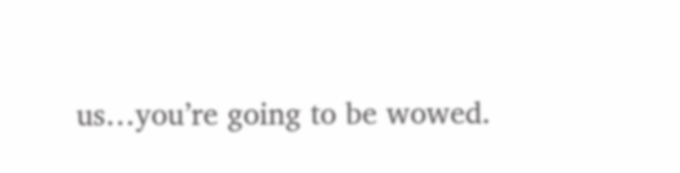us…you’re going to be wowed.